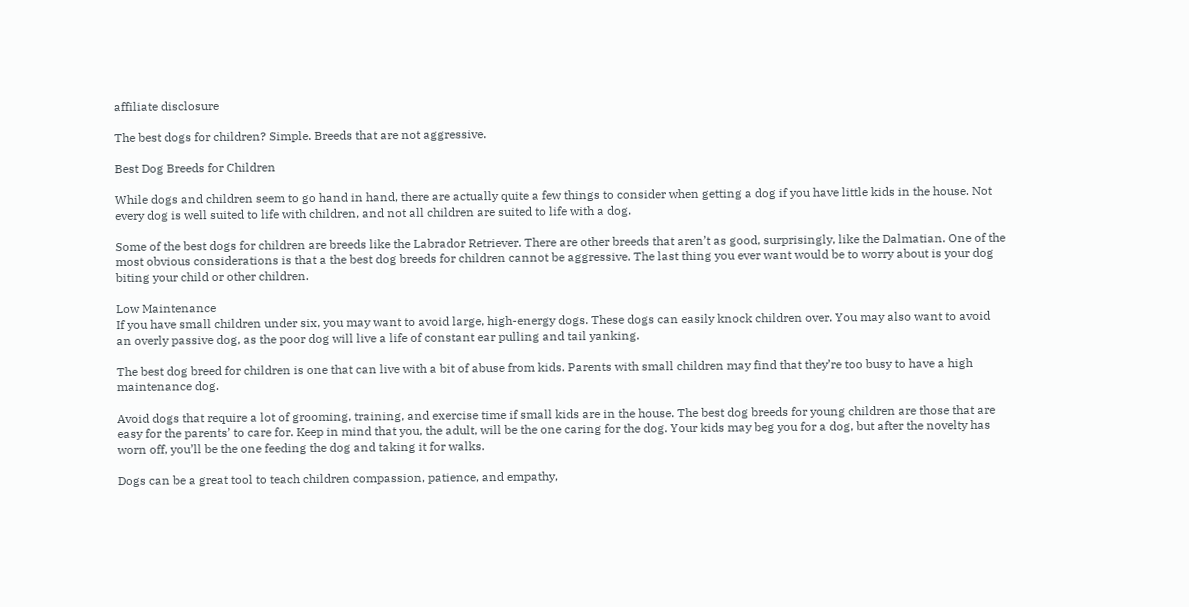affiliate disclosure

The best dogs for children? Simple. Breeds that are not aggressive.

Best Dog Breeds for Children

While dogs and children seem to go hand in hand, there are actually quite a few things to consider when getting a dog if you have little kids in the house. Not every dog is well suited to life with children, and not all children are suited to life with a dog.

Some of the best dogs for children are breeds like the Labrador Retriever. There are other breeds that aren’t as good, surprisingly, like the Dalmatian. One of the most obvious considerations is that a the best dog breeds for children cannot be aggressive. The last thing you ever want would be to worry about is your dog biting your child or other children.

Low Maintenance
If you have small children under six, you may want to avoid large, high-energy dogs. These dogs can easily knock children over. You may also want to avoid an overly passive dog, as the poor dog will live a life of constant ear pulling and tail yanking.

The best dog breed for children is one that can live with a bit of abuse from kids. Parents with small children may find that they’re too busy to have a high maintenance dog.

Avoid dogs that require a lot of grooming, training, and exercise time if small kids are in the house. The best dog breeds for young children are those that are easy for the parents’ to care for. Keep in mind that you, the adult, will be the one caring for the dog. Your kids may beg you for a dog, but after the novelty has worn off, you’ll be the one feeding the dog and taking it for walks.

Dogs can be a great tool to teach children compassion, patience, and empathy,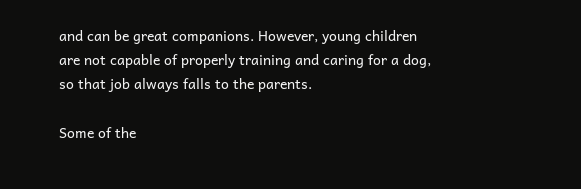and can be great companions. However, young children are not capable of properly training and caring for a dog, so that job always falls to the parents.

Some of the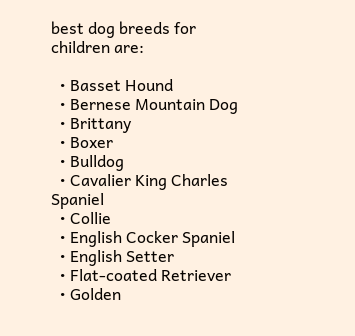best dog breeds for children are:

  • Basset Hound
  • Bernese Mountain Dog
  • Brittany
  • Boxer
  • Bulldog
  • Cavalier King Charles Spaniel
  • Collie
  • English Cocker Spaniel
  • English Setter
  • Flat-coated Retriever
  • Golden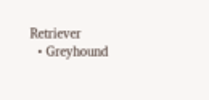Retriever
  • Greyhound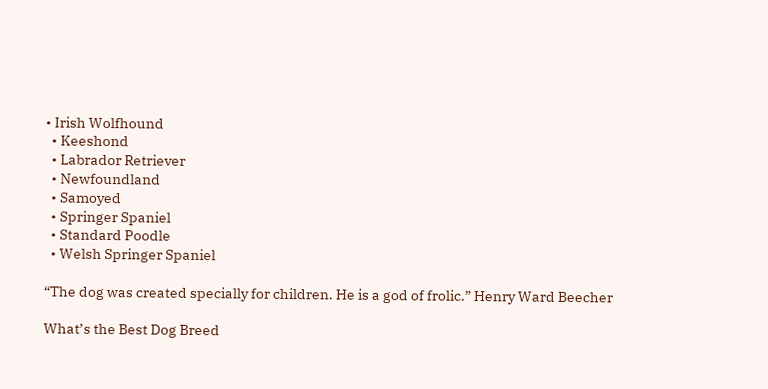• Irish Wolfhound
  • Keeshond
  • Labrador Retriever
  • Newfoundland
  • Samoyed
  • Springer Spaniel
  • Standard Poodle
  • Welsh Springer Spaniel

“The dog was created specially for children. He is a god of frolic.” Henry Ward Beecher

What’s the Best Dog Breed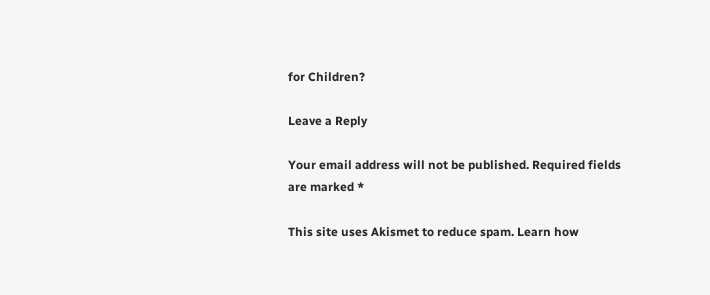for Children?

Leave a Reply

Your email address will not be published. Required fields are marked *

This site uses Akismet to reduce spam. Learn how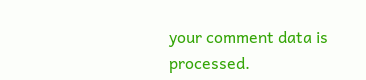your comment data is processed.